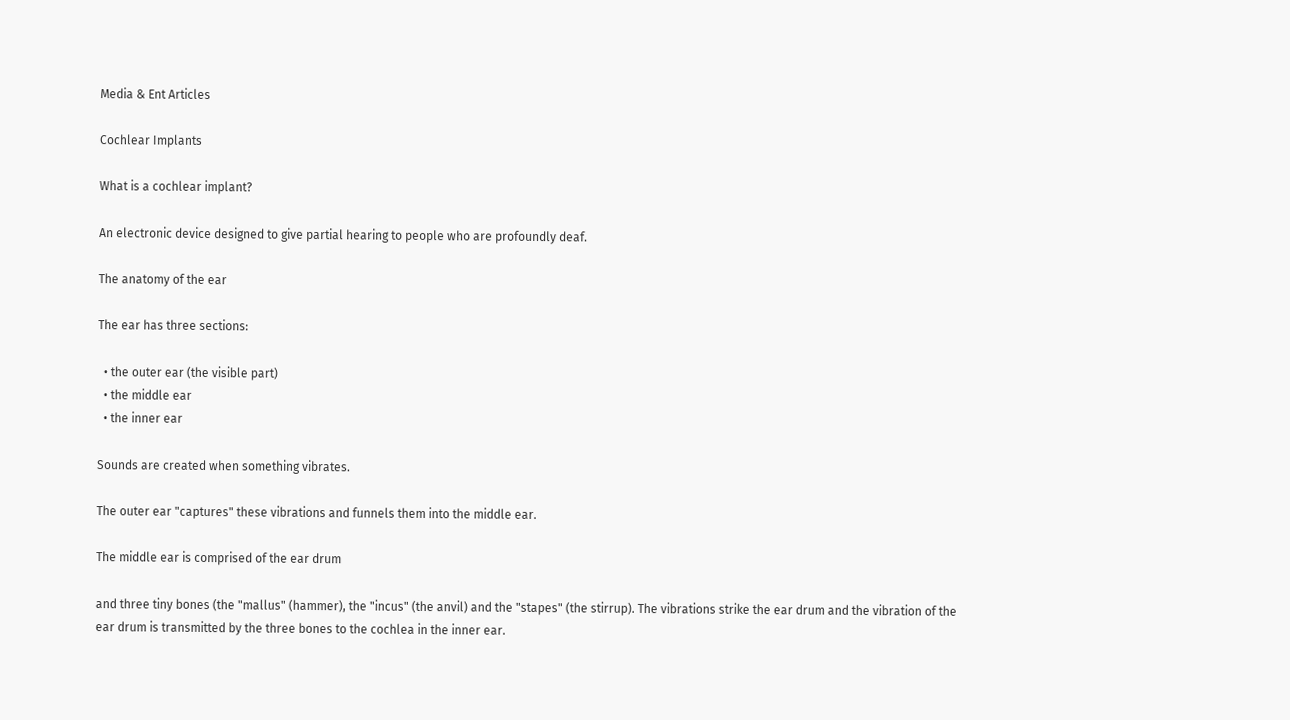Media & Ent Articles

Cochlear Implants

What is a cochlear implant?

An electronic device designed to give partial hearing to people who are profoundly deaf.

The anatomy of the ear

The ear has three sections:

  • the outer ear (the visible part)
  • the middle ear
  • the inner ear

Sounds are created when something vibrates.

The outer ear "captures" these vibrations and funnels them into the middle ear.

The middle ear is comprised of the ear drum

and three tiny bones (the "mallus" (hammer), the "incus" (the anvil) and the "stapes" (the stirrup). The vibrations strike the ear drum and the vibration of the ear drum is transmitted by the three bones to the cochlea in the inner ear.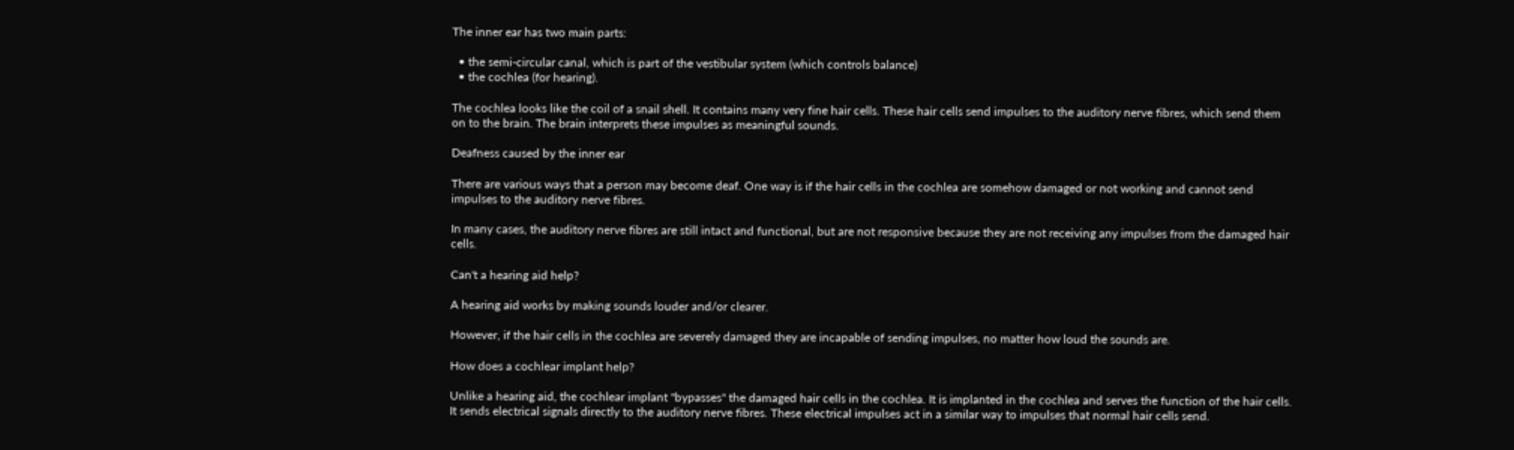The inner ear has two main parts:

  • the semi-circular canal, which is part of the vestibular system (which controls balance)
  • the cochlea (for hearing).

The cochlea looks like the coil of a snail shell. It contains many very fine hair cells. These hair cells send impulses to the auditory nerve fibres, which send them on to the brain. The brain interprets these impulses as meaningful sounds.

Deafness caused by the inner ear

There are various ways that a person may become deaf. One way is if the hair cells in the cochlea are somehow damaged or not working and cannot send impulses to the auditory nerve fibres.

In many cases, the auditory nerve fibres are still intact and functional, but are not responsive because they are not receiving any impulses from the damaged hair cells.

Can't a hearing aid help?

A hearing aid works by making sounds louder and/or clearer.

However, if the hair cells in the cochlea are severely damaged they are incapable of sending impulses, no matter how loud the sounds are.

How does a cochlear implant help?

Unlike a hearing aid, the cochlear implant "bypasses" the damaged hair cells in the cochlea. It is implanted in the cochlea and serves the function of the hair cells. It sends electrical signals directly to the auditory nerve fibres. These electrical impulses act in a similar way to impulses that normal hair cells send.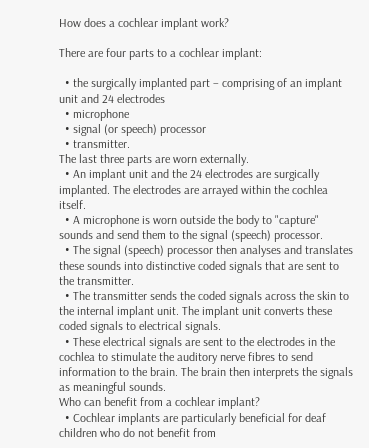How does a cochlear implant work?

There are four parts to a cochlear implant:

  • the surgically implanted part – comprising of an implant unit and 24 electrodes
  • microphone
  • signal (or speech) processor
  • transmitter.
The last three parts are worn externally.
  • An implant unit and the 24 electrodes are surgically implanted. The electrodes are arrayed within the cochlea itself.
  • A microphone is worn outside the body to "capture" sounds and send them to the signal (speech) processor.
  • The signal (speech) processor then analyses and translates these sounds into distinctive coded signals that are sent to the transmitter.
  • The transmitter sends the coded signals across the skin to the internal implant unit. The implant unit converts these coded signals to electrical signals.
  • These electrical signals are sent to the electrodes in the cochlea to stimulate the auditory nerve fibres to send information to the brain. The brain then interprets the signals as meaningful sounds.
Who can benefit from a cochlear implant?
  • Cochlear implants are particularly beneficial for deaf children who do not benefit from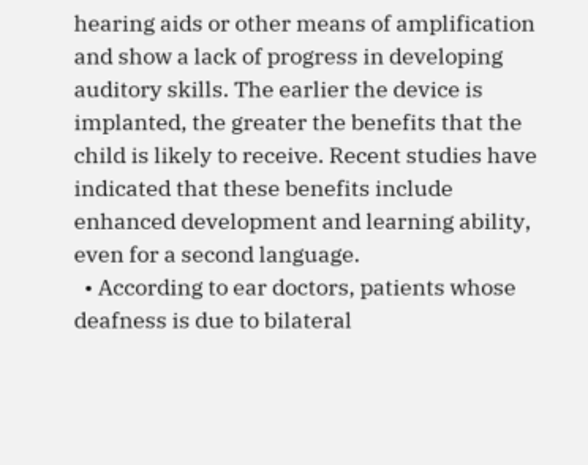hearing aids or other means of amplification and show a lack of progress in developing auditory skills. The earlier the device is implanted, the greater the benefits that the child is likely to receive. Recent studies have indicated that these benefits include enhanced development and learning ability, even for a second language.
  • According to ear doctors, patients whose deafness is due to bilateral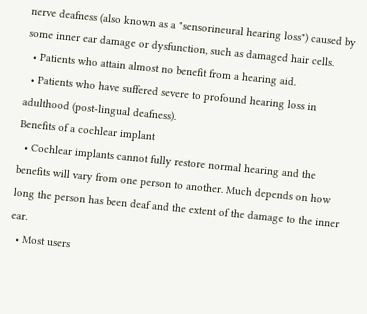nerve deafness (also known as a "sensorineural hearing loss") caused by some inner ear damage or dysfunction, such as damaged hair cells.
  • Patients who attain almost no benefit from a hearing aid.
  • Patients who have suffered severe to profound hearing loss in adulthood (post-lingual deafness).
Benefits of a cochlear implant
  • Cochlear implants cannot fully restore normal hearing and the benefits will vary from one person to another. Much depends on how long the person has been deaf and the extent of the damage to the inner ear.
  • Most users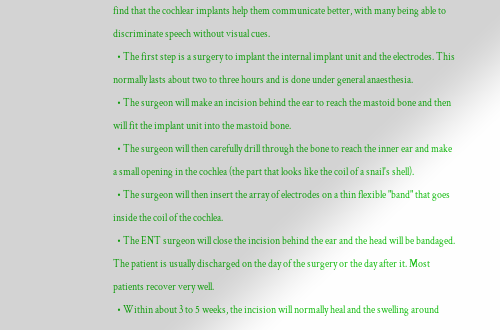find that the cochlear implants help them communicate better, with many being able to discriminate speech without visual cues.
  • The first step is a surgery to implant the internal implant unit and the electrodes. This normally lasts about two to three hours and is done under general anaesthesia.
  • The surgeon will make an incision behind the ear to reach the mastoid bone and then will fit the implant unit into the mastoid bone.
  • The surgeon will then carefully drill through the bone to reach the inner ear and make a small opening in the cochlea (the part that looks like the coil of a snail's shell).
  • The surgeon will then insert the array of electrodes on a thin flexible "band" that goes inside the coil of the cochlea.
  • The ENT surgeon will close the incision behind the ear and the head will be bandaged. The patient is usually discharged on the day of the surgery or the day after it. Most patients recover very well.
  • Within about 3 to 5 weeks, the incision will normally heal and the swelling around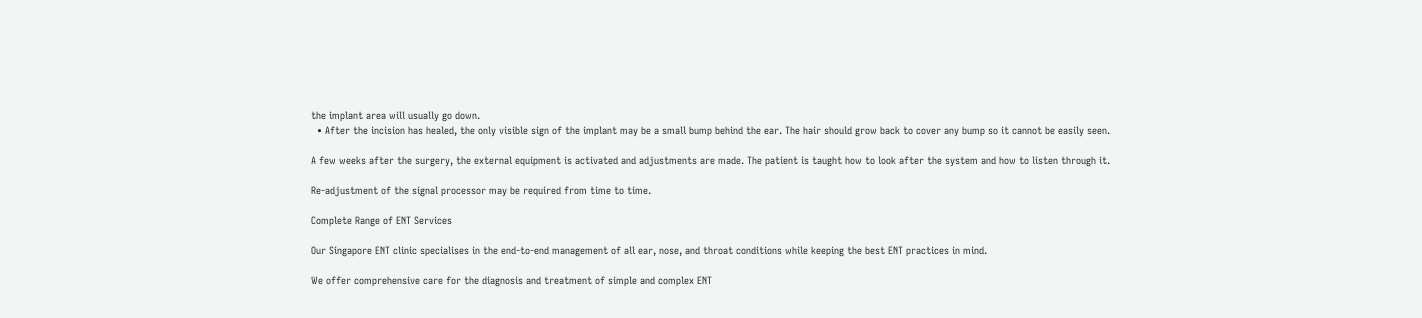the implant area will usually go down.
  • After the incision has healed, the only visible sign of the implant may be a small bump behind the ear. The hair should grow back to cover any bump so it cannot be easily seen.

A few weeks after the surgery, the external equipment is activated and adjustments are made. The patient is taught how to look after the system and how to listen through it.

Re-adjustment of the signal processor may be required from time to time.

Complete Range of ENT Services

Our Singapore ENT clinic specialises in the end-to-end management of all ear, nose, and throat conditions while keeping the best ENT practices in mind.

We offer comprehensive care for the diagnosis and treatment of simple and complex ENT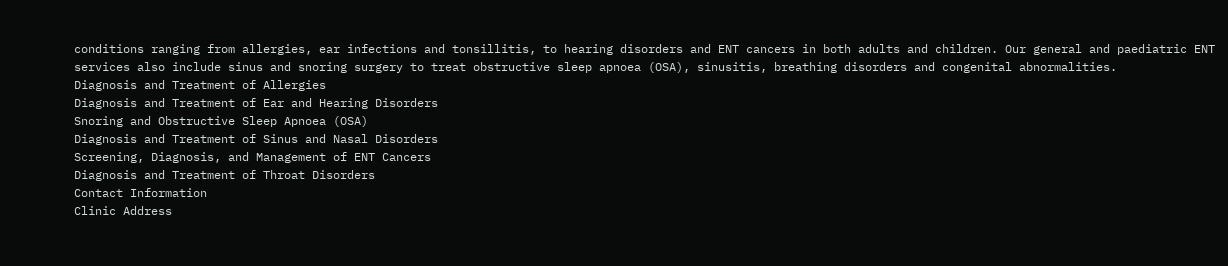conditions ranging from allergies, ear infections and tonsillitis, to hearing disorders and ENT cancers in both adults and children. Our general and paediatric ENT services also include sinus and snoring surgery to treat obstructive sleep apnoea (OSA), sinusitis, breathing disorders and congenital abnormalities.
Diagnosis and Treatment of Allergies
Diagnosis and Treatment of Ear and Hearing Disorders
Snoring and Obstructive Sleep Apnoea (OSA)
Diagnosis and Treatment of Sinus and Nasal Disorders
Screening, Diagnosis, and Management of ENT Cancers
Diagnosis and Treatment of Throat Disorders
Contact Information
Clinic Address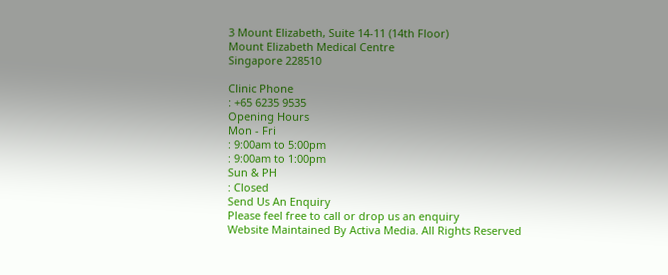3 Mount Elizabeth, Suite 14-11 (14th Floor)
Mount Elizabeth Medical Centre
Singapore 228510

Clinic Phone
: +65 6235 9535
Opening Hours
Mon - Fri
: 9:00am to 5:00pm
: 9:00am to 1:00pm
Sun & PH
: Closed
Send Us An Enquiry
Please feel free to call or drop us an enquiry
Website Maintained By Activa Media. All Rights Reserved